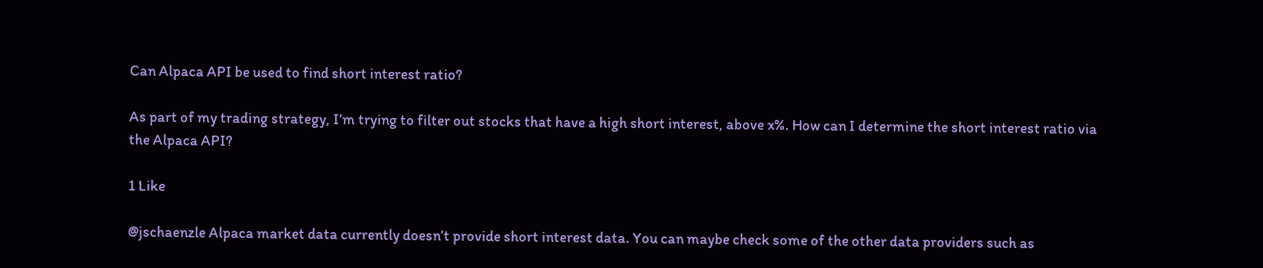Can Alpaca API be used to find short interest ratio?

As part of my trading strategy, I’m trying to filter out stocks that have a high short interest, above x%. How can I determine the short interest ratio via the Alpaca API?

1 Like

@jschaenzle Alpaca market data currently doesn’t provide short interest data. You can maybe check some of the other data providers such as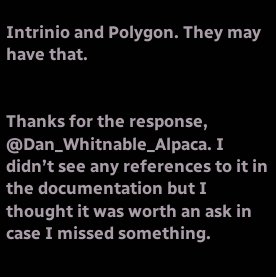Intrinio and Polygon. They may have that.


Thanks for the response, @Dan_Whitnable_Alpaca. I didn’t see any references to it in the documentation but I thought it was worth an ask in case I missed something.